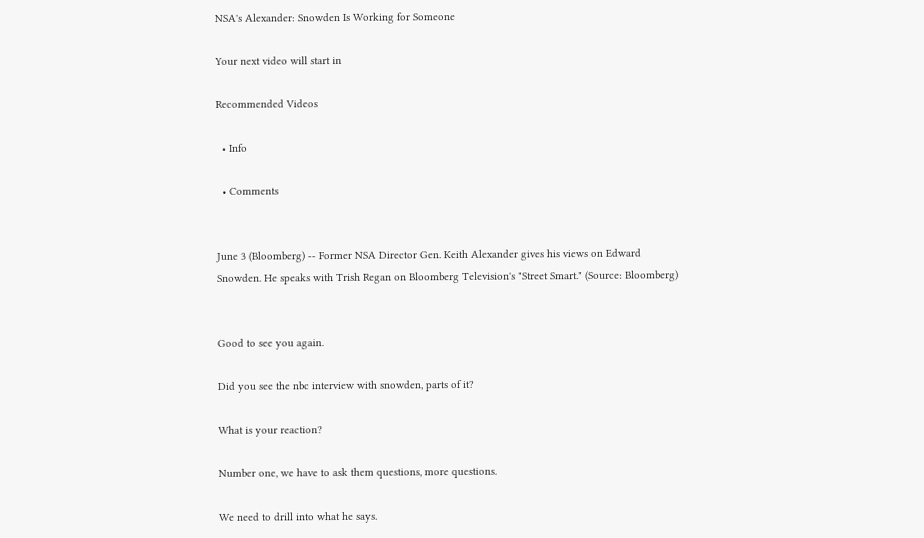NSA's Alexander: Snowden Is Working for Someone

Your next video will start in

Recommended Videos

  • Info

  • Comments


June 3 (Bloomberg) -- Former NSA Director Gen. Keith Alexander gives his views on Edward Snowden. He speaks with Trish Regan on Bloomberg Television's "Street Smart." (Source: Bloomberg)


Good to see you again.

Did you see the nbc interview with snowden, parts of it?

What is your reaction?

Number one, we have to ask them questions, more questions.

We need to drill into what he says.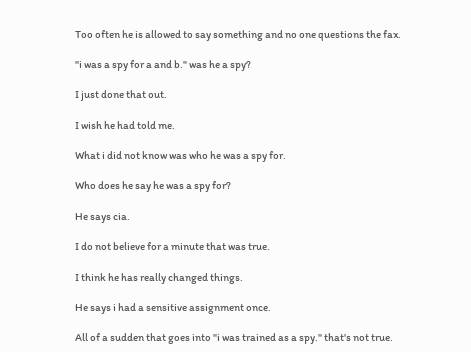Too often he is allowed to say something and no one questions the fax.

"i was a spy for a and b." was he a spy?

I just done that out.

I wish he had told me.

What i did not know was who he was a spy for.

Who does he say he was a spy for?

He says cia.

I do not believe for a minute that was true.

I think he has really changed things.

He says i had a sensitive assignment once.

All of a sudden that goes into "i was trained as a spy." that's not true.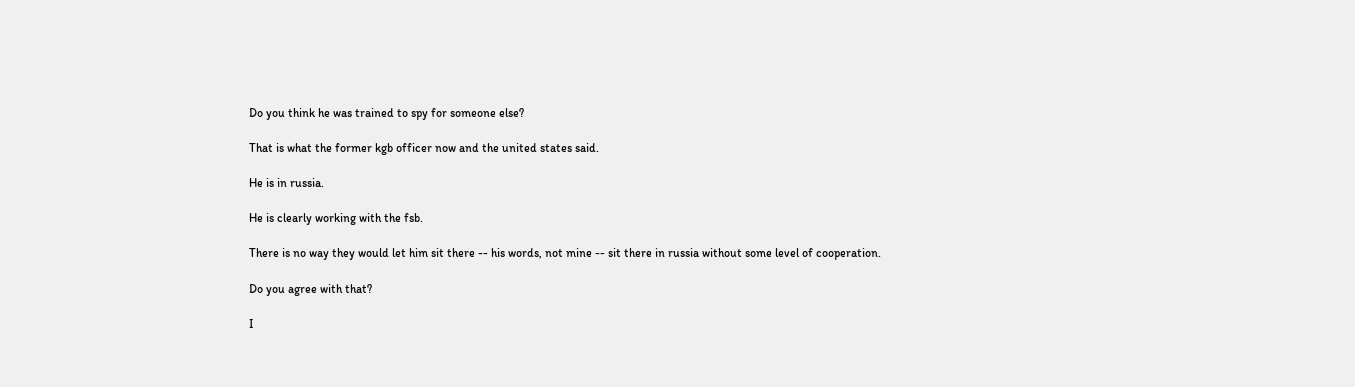Do you think he was trained to spy for someone else?

That is what the former kgb officer now and the united states said.

He is in russia.

He is clearly working with the fsb.

There is no way they would let him sit there -- his words, not mine -- sit there in russia without some level of cooperation.

Do you agree with that?

I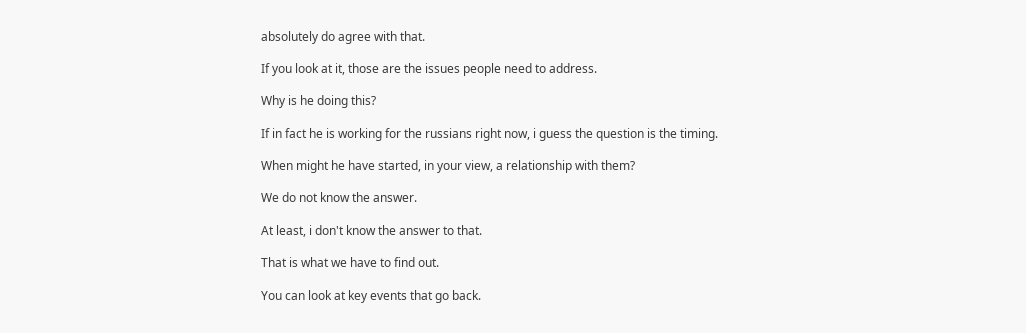absolutely do agree with that.

If you look at it, those are the issues people need to address.

Why is he doing this?

If in fact he is working for the russians right now, i guess the question is the timing.

When might he have started, in your view, a relationship with them?

We do not know the answer.

At least, i don't know the answer to that.

That is what we have to find out.

You can look at key events that go back.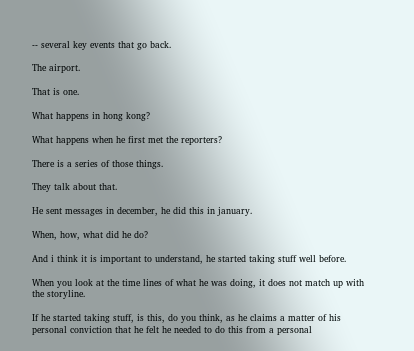-- several key events that go back.

The airport.

That is one.

What happens in hong kong?

What happens when he first met the reporters?

There is a series of those things.

They talk about that.

He sent messages in december, he did this in january.

When, how, what did he do?

And i think it is important to understand, he started taking stuff well before.

When you look at the time lines of what he was doing, it does not match up with the storyline.

If he started taking stuff, is this, do you think, as he claims a matter of his personal conviction that he felt he needed to do this from a personal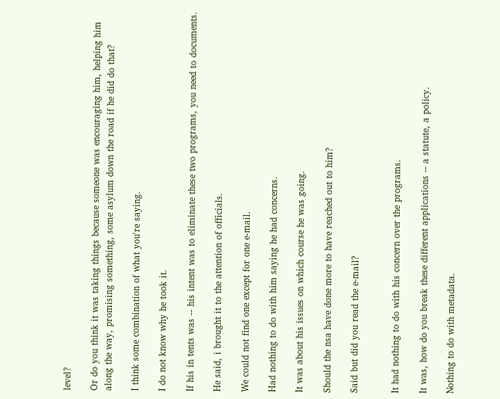level?

Or do you think it was taking things because someone was encouraging him, helping him along the way, promising something, some asylum down the road if he did do that?

I think some combination of what you're saying.

I do not know why he took it.

If his in tents was -- his intent was to eliminate these two programs, you need to documents.

He said, i brought it to the attention of officials.

We could not find one except for one e-mail.

Had nothing to do with him saying he had concerns.

It was about his issues on which course he was going.

Should the nsa have done more to have reached out to him?

Said but did you read the e-mail?


It had nothing to do with his concern over the programs.

It was, how do you break these different applications -- a statute, a policy.

Nothing to do with metadata.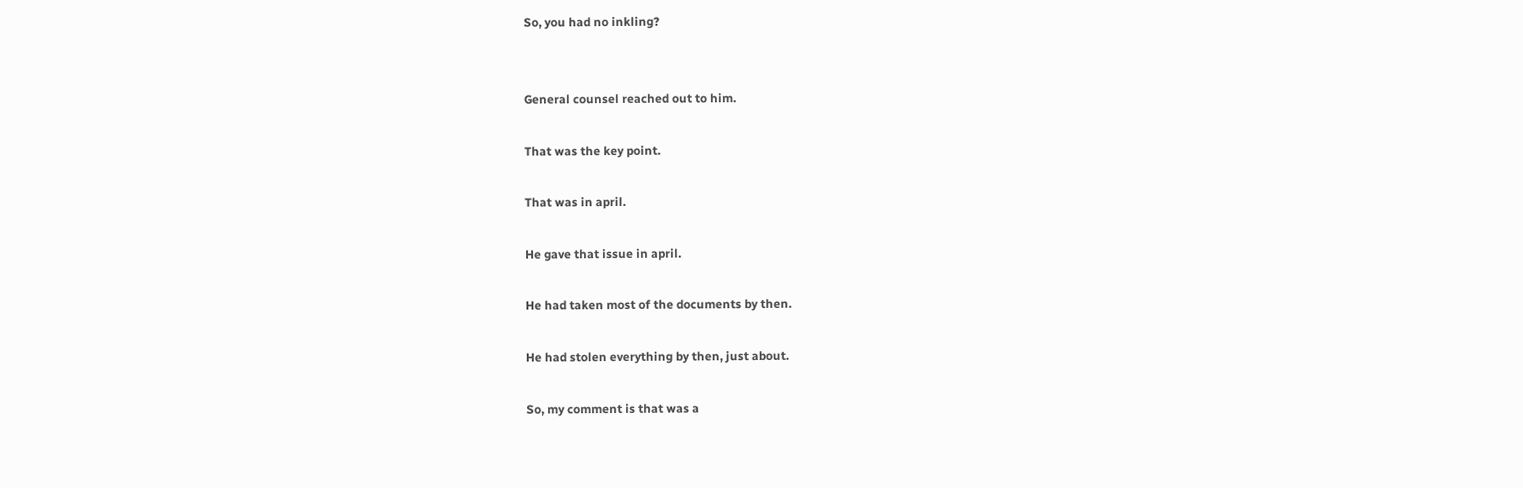So, you had no inkling?


General counsel reached out to him.

That was the key point.

That was in april.

He gave that issue in april.

He had taken most of the documents by then.

He had stolen everything by then, just about.

So, my comment is that was a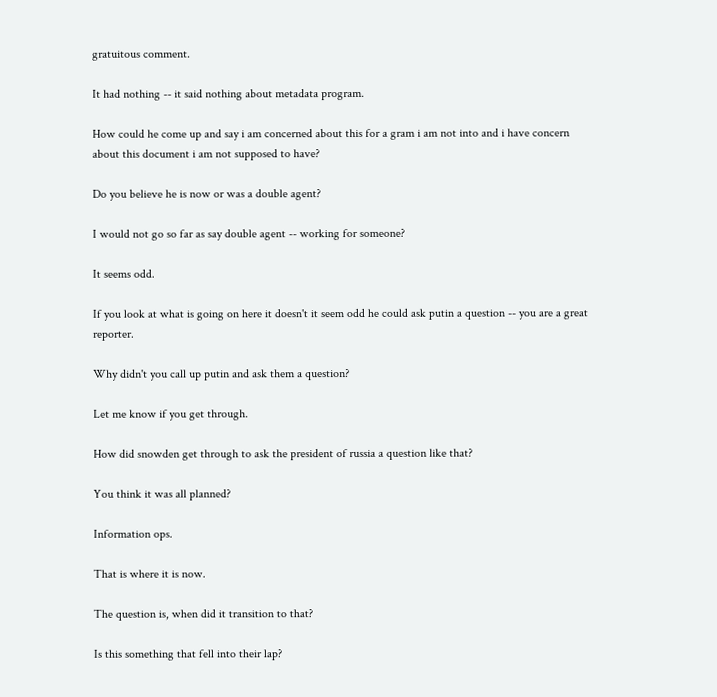gratuitous comment.

It had nothing -- it said nothing about metadata program.

How could he come up and say i am concerned about this for a gram i am not into and i have concern about this document i am not supposed to have?

Do you believe he is now or was a double agent?

I would not go so far as say double agent -- working for someone?

It seems odd.

If you look at what is going on here it doesn't it seem odd he could ask putin a question -- you are a great reporter.

Why didn't you call up putin and ask them a question?

Let me know if you get through.

How did snowden get through to ask the president of russia a question like that?

You think it was all planned?

Information ops.

That is where it is now.

The question is, when did it transition to that?

Is this something that fell into their lap?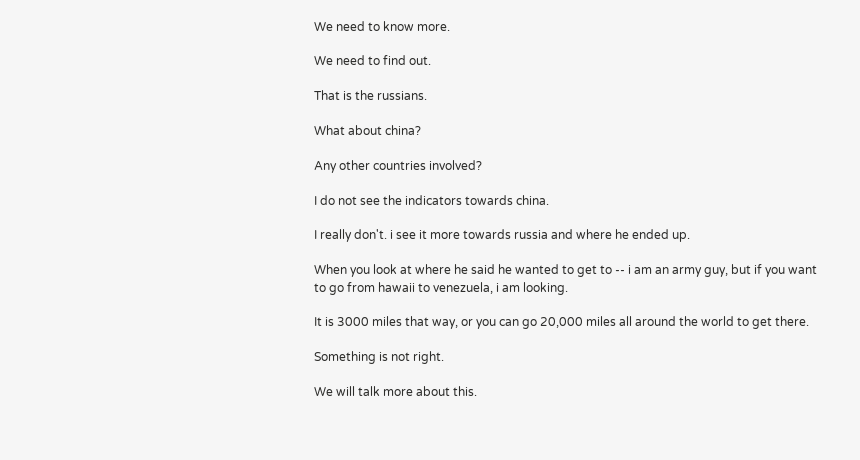We need to know more.

We need to find out.

That is the russians.

What about china?

Any other countries involved?

I do not see the indicators towards china.

I really don't. i see it more towards russia and where he ended up.

When you look at where he said he wanted to get to -- i am an army guy, but if you want to go from hawaii to venezuela, i am looking.

It is 3000 miles that way, or you can go 20,000 miles all around the world to get there.

Something is not right.

We will talk more about this.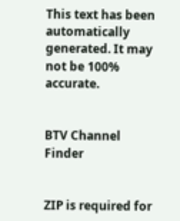This text has been automatically generated. It may not be 100% accurate.


BTV Channel Finder


ZIP is required for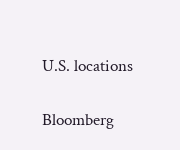U.S. locations

Bloomberg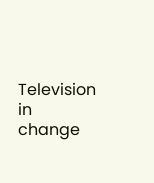Television in   change